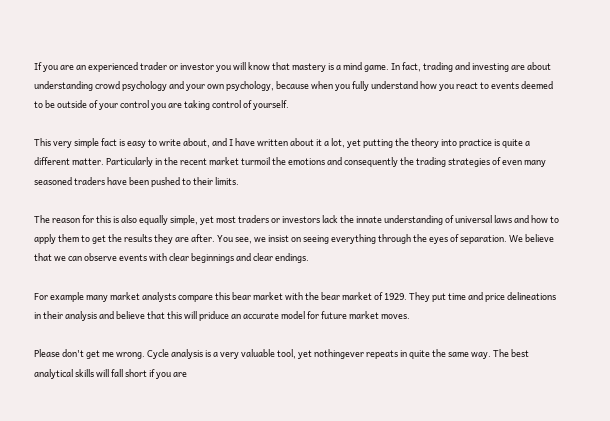If you are an experienced trader or investor you will know that mastery is a mind game. In fact, trading and investing are about understanding crowd psychology and your own psychology, because when you fully understand how you react to events deemed to be outside of your control you are taking control of yourself.

This very simple fact is easy to write about, and I have written about it a lot, yet putting the theory into practice is quite a different matter. Particularly in the recent market turmoil the emotions and consequently the trading strategies of even many seasoned traders have been pushed to their limits.

The reason for this is also equally simple, yet most traders or investors lack the innate understanding of universal laws and how to apply them to get the results they are after. You see, we insist on seeing everything through the eyes of separation. We believe that we can observe events with clear beginnings and clear endings.

For example many market analysts compare this bear market with the bear market of 1929. They put time and price delineations in their analysis and believe that this will priduce an accurate model for future market moves.

Please don't get me wrong. Cycle analysis is a very valuable tool, yet nothingever repeats in quite the same way. The best analytical skills will fall short if you are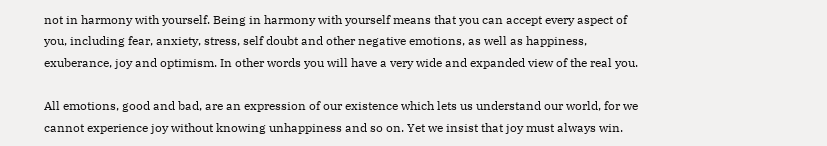not in harmony with yourself. Being in harmony with yourself means that you can accept every aspect of you, including fear, anxiety, stress, self doubt and other negative emotions, as well as happiness, exuberance, joy and optimism. In other words you will have a very wide and expanded view of the real you.

All emotions, good and bad, are an expression of our existence which lets us understand our world, for we cannot experience joy without knowing unhappiness and so on. Yet we insist that joy must always win.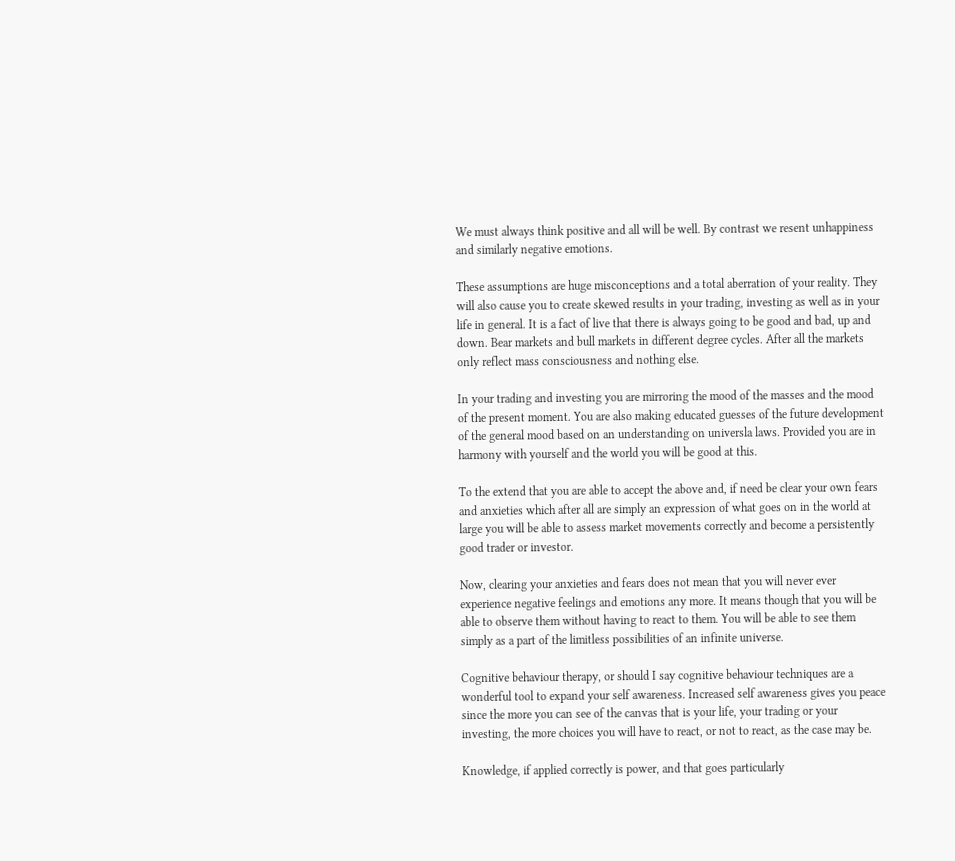We must always think positive and all will be well. By contrast we resent unhappiness and similarly negative emotions.

These assumptions are huge misconceptions and a total aberration of your reality. They will also cause you to create skewed results in your trading, investing as well as in your life in general. It is a fact of live that there is always going to be good and bad, up and down. Bear markets and bull markets in different degree cycles. After all the markets only reflect mass consciousness and nothing else.

In your trading and investing you are mirroring the mood of the masses and the mood of the present moment. You are also making educated guesses of the future development of the general mood based on an understanding on universla laws. Provided you are in harmony with yourself and the world you will be good at this.

To the extend that you are able to accept the above and, if need be clear your own fears and anxieties which after all are simply an expression of what goes on in the world at large you will be able to assess market movements correctly and become a persistently good trader or investor.

Now, clearing your anxieties and fears does not mean that you will never ever experience negative feelings and emotions any more. It means though that you will be able to observe them without having to react to them. You will be able to see them simply as a part of the limitless possibilities of an infinite universe.

Cognitive behaviour therapy, or should I say cognitive behaviour techniques are a wonderful tool to expand your self awareness. Increased self awareness gives you peace since the more you can see of the canvas that is your life, your trading or your investing, the more choices you will have to react, or not to react, as the case may be.

Knowledge, if applied correctly is power, and that goes particularly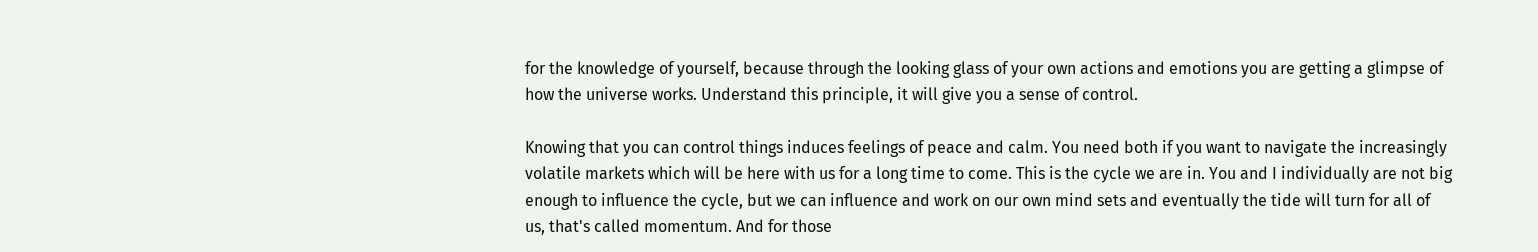for the knowledge of yourself, because through the looking glass of your own actions and emotions you are getting a glimpse of how the universe works. Understand this principle, it will give you a sense of control.

Knowing that you can control things induces feelings of peace and calm. You need both if you want to navigate the increasingly volatile markets which will be here with us for a long time to come. This is the cycle we are in. You and I individually are not big enough to influence the cycle, but we can influence and work on our own mind sets and eventually the tide will turn for all of us, that's called momentum. And for those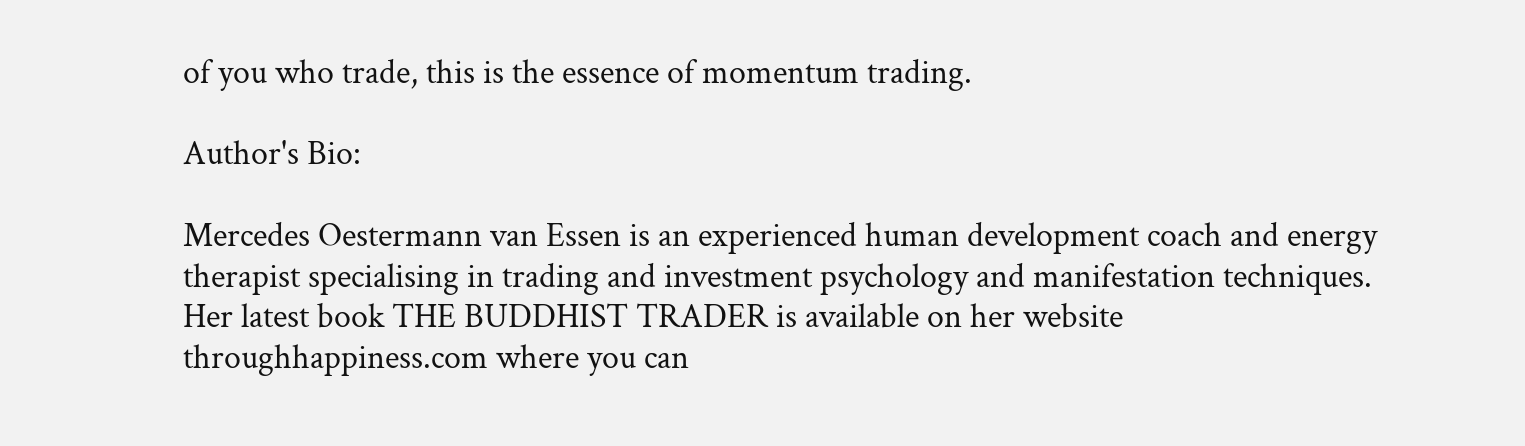of you who trade, this is the essence of momentum trading.

Author's Bio:

Mercedes Oestermann van Essen is an experienced human development coach and energy therapist specialising in trading and investment psychology and manifestation techniques. Her latest book THE BUDDHIST TRADER is available on her website throughhappiness.com where you can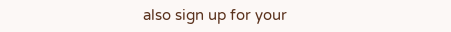also sign up for your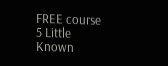FREE course 5 Little Known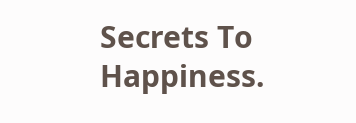Secrets To Happiness.